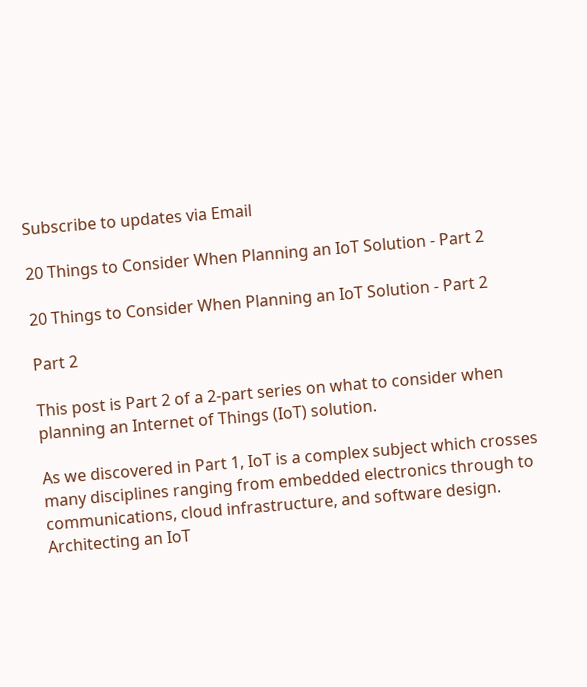Subscribe to updates via Email

20 Things to Consider When Planning an IoT Solution - Part 2

20 Things to Consider When Planning an IoT Solution - Part 2

Part 2

This post is Part 2 of a 2-part series on what to consider when planning an Internet of Things (IoT) solution.

As we discovered in Part 1, IoT is a complex subject which crosses many disciplines ranging from embedded electronics through to communications, cloud infrastructure, and software design. Architecting an IoT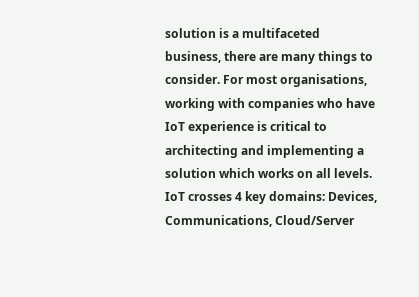solution is a multifaceted business, there are many things to consider. For most organisations, working with companies who have IoT experience is critical to architecting and implementing a solution which works on all levels. IoT crosses 4 key domains: Devices, Communications, Cloud/Server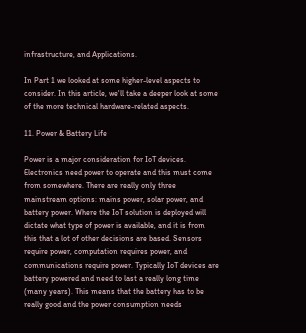infrastructure, and Applications.

In Part 1 we looked at some higher-level aspects to consider. In this article, we'll take a deeper look at some of the more technical hardware-related aspects.

11. Power & Battery Life

Power is a major consideration for IoT devices. Electronics need power to operate and this must come from somewhere. There are really only three mainstream options: mains power, solar power, and battery power. Where the IoT solution is deployed will dictate what type of power is available, and it is from this that a lot of other decisions are based. Sensors require power, computation requires power, and communications require power. Typically IoT devices are battery powered and need to last a really long time (many years). This means that the battery has to be really good and the power consumption needs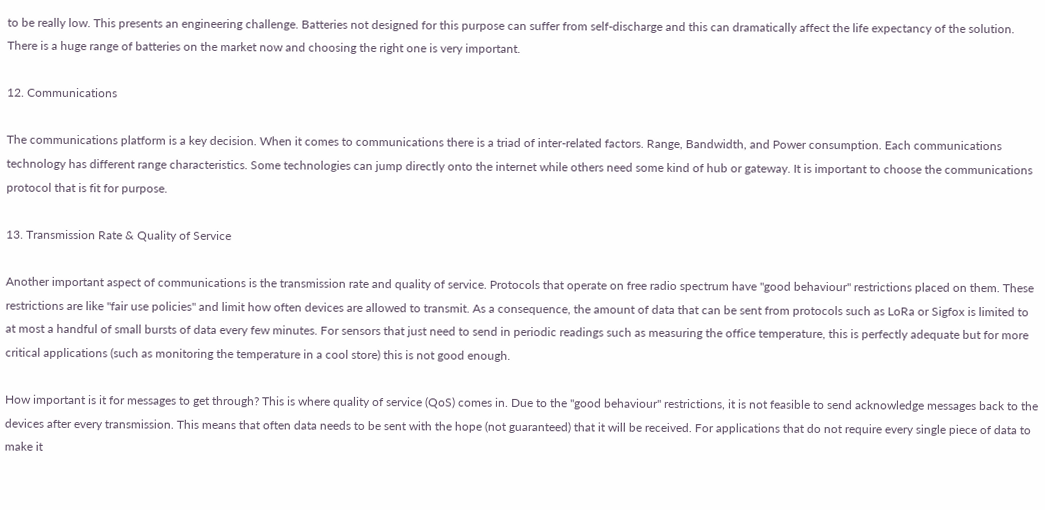to be really low. This presents an engineering challenge. Batteries not designed for this purpose can suffer from self-discharge and this can dramatically affect the life expectancy of the solution. There is a huge range of batteries on the market now and choosing the right one is very important.

12. Communications

The communications platform is a key decision. When it comes to communications there is a triad of inter-related factors. Range, Bandwidth, and Power consumption. Each communications technology has different range characteristics. Some technologies can jump directly onto the internet while others need some kind of hub or gateway. It is important to choose the communications protocol that is fit for purpose.

13. Transmission Rate & Quality of Service

Another important aspect of communications is the transmission rate and quality of service. Protocols that operate on free radio spectrum have "good behaviour" restrictions placed on them. These restrictions are like "fair use policies" and limit how often devices are allowed to transmit. As a consequence, the amount of data that can be sent from protocols such as LoRa or Sigfox is limited to at most a handful of small bursts of data every few minutes. For sensors that just need to send in periodic readings such as measuring the office temperature, this is perfectly adequate but for more critical applications (such as monitoring the temperature in a cool store) this is not good enough.

How important is it for messages to get through? This is where quality of service (QoS) comes in. Due to the "good behaviour" restrictions, it is not feasible to send acknowledge messages back to the devices after every transmission. This means that often data needs to be sent with the hope (not guaranteed) that it will be received. For applications that do not require every single piece of data to make it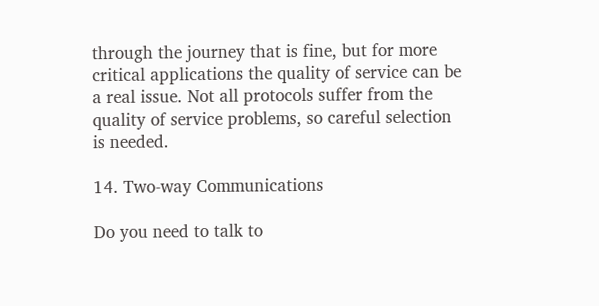through the journey that is fine, but for more critical applications the quality of service can be a real issue. Not all protocols suffer from the quality of service problems, so careful selection is needed.

14. Two-way Communications

Do you need to talk to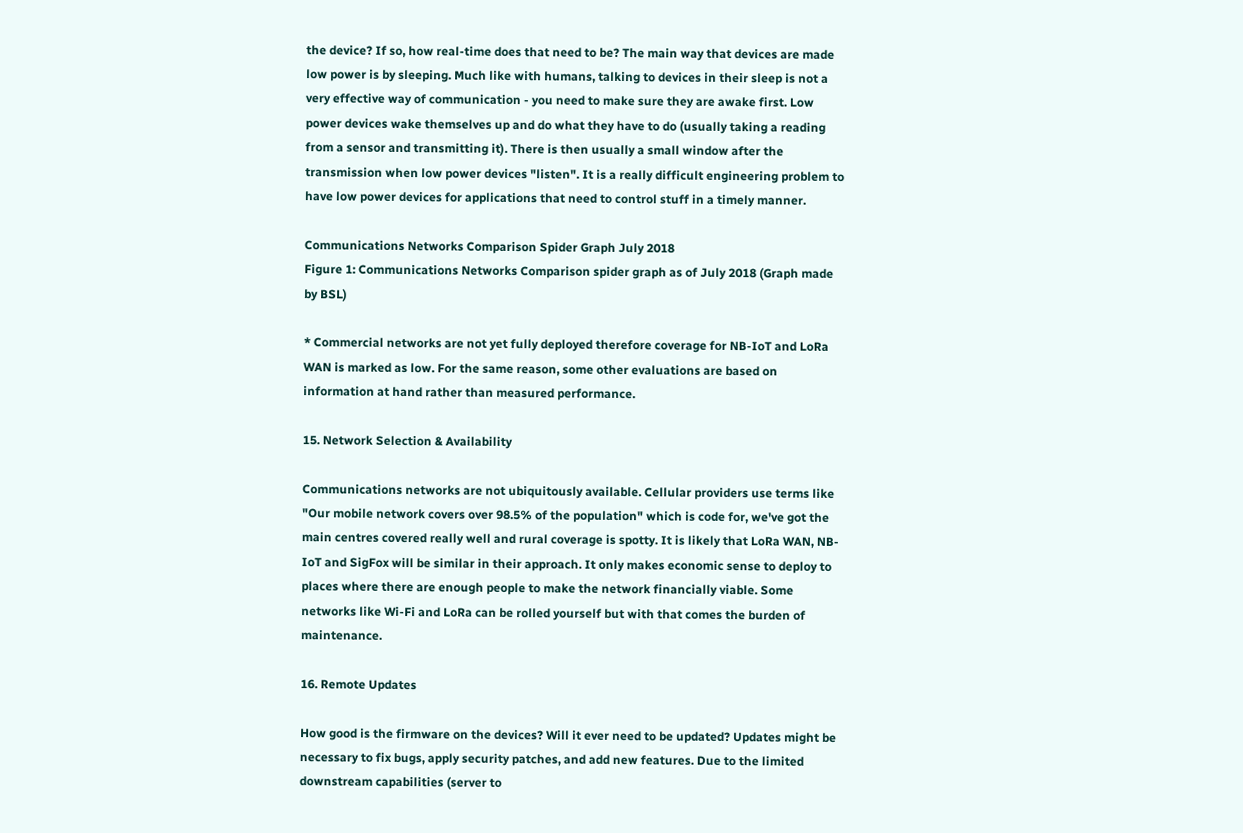the device? If so, how real-time does that need to be? The main way that devices are made low power is by sleeping. Much like with humans, talking to devices in their sleep is not a very effective way of communication - you need to make sure they are awake first. Low power devices wake themselves up and do what they have to do (usually taking a reading from a sensor and transmitting it). There is then usually a small window after the transmission when low power devices "listen". It is a really difficult engineering problem to have low power devices for applications that need to control stuff in a timely manner.

Communications Networks Comparison Spider Graph July 2018
Figure 1: Communications Networks Comparison spider graph as of July 2018 (Graph made by BSL)

* Commercial networks are not yet fully deployed therefore coverage for NB-IoT and LoRa WAN is marked as low. For the same reason, some other evaluations are based on information at hand rather than measured performance.

15. Network Selection & Availability

Communications networks are not ubiquitously available. Cellular providers use terms like "Our mobile network covers over 98.5% of the population" which is code for, we've got the main centres covered really well and rural coverage is spotty. It is likely that LoRa WAN, NB-IoT and SigFox will be similar in their approach. It only makes economic sense to deploy to places where there are enough people to make the network financially viable. Some networks like Wi-Fi and LoRa can be rolled yourself but with that comes the burden of maintenance.

16. Remote Updates

How good is the firmware on the devices? Will it ever need to be updated? Updates might be necessary to fix bugs, apply security patches, and add new features. Due to the limited downstream capabilities (server to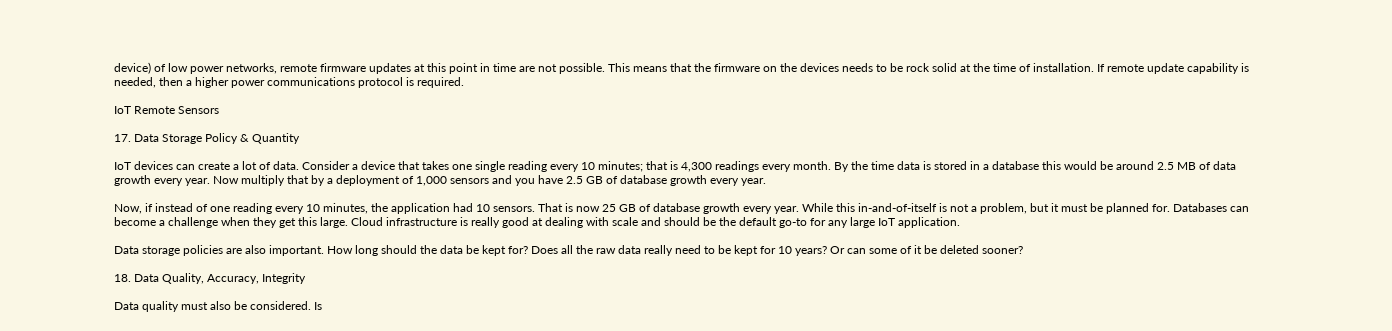device) of low power networks, remote firmware updates at this point in time are not possible. This means that the firmware on the devices needs to be rock solid at the time of installation. If remote update capability is needed, then a higher power communications protocol is required.

IoT Remote Sensors

17. Data Storage Policy & Quantity

IoT devices can create a lot of data. Consider a device that takes one single reading every 10 minutes; that is 4,300 readings every month. By the time data is stored in a database this would be around 2.5 MB of data growth every year. Now multiply that by a deployment of 1,000 sensors and you have 2.5 GB of database growth every year.

Now, if instead of one reading every 10 minutes, the application had 10 sensors. That is now 25 GB of database growth every year. While this in-and-of-itself is not a problem, but it must be planned for. Databases can become a challenge when they get this large. Cloud infrastructure is really good at dealing with scale and should be the default go-to for any large IoT application.

Data storage policies are also important. How long should the data be kept for? Does all the raw data really need to be kept for 10 years? Or can some of it be deleted sooner?

18. Data Quality, Accuracy, Integrity

Data quality must also be considered. Is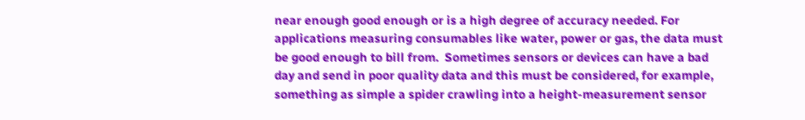near enough good enough or is a high degree of accuracy needed. For applications measuring consumables like water, power or gas, the data must be good enough to bill from.  Sometimes sensors or devices can have a bad day and send in poor quality data and this must be considered, for example, something as simple a spider crawling into a height-measurement sensor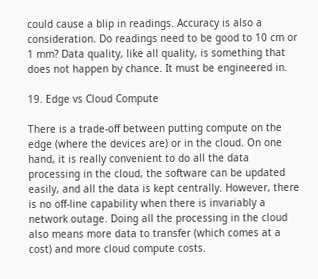could cause a blip in readings. Accuracy is also a consideration. Do readings need to be good to 10 cm or 1 mm? Data quality, like all quality, is something that does not happen by chance. It must be engineered in.

19. Edge vs Cloud Compute

There is a trade-off between putting compute on the edge (where the devices are) or in the cloud. On one hand, it is really convenient to do all the data processing in the cloud, the software can be updated easily, and all the data is kept centrally. However, there is no off-line capability when there is invariably a network outage. Doing all the processing in the cloud also means more data to transfer (which comes at a cost) and more cloud compute costs.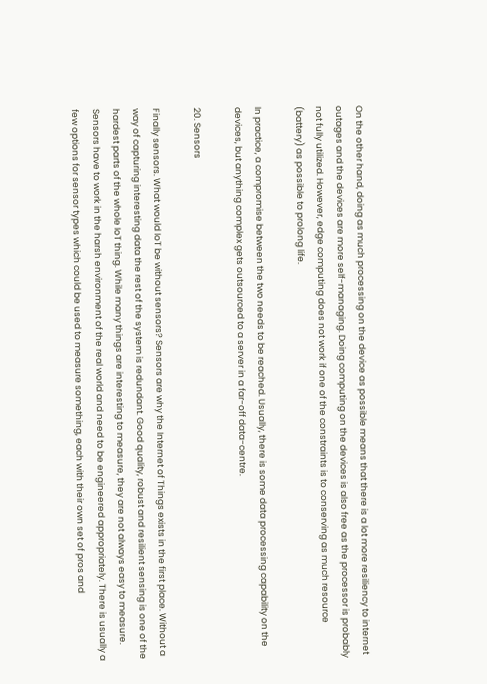On the other hand, doing as much processing on the device as possible means that there is a lot more resiliency to internet outages and the devices are more self-managing. Doing computing on the devices is also free as the processor is probably not fully utilized. However, edge computing does not work if one of the constraints is to conserving as much resource (battery) as possible to prolong life.

In practice, a compromise between the two needs to be reached. Usually, there is some data processing capability on the devices, but anything complex gets outsourced to a server in a far-off data-centre.

20. Sensors

Finally sensors. What would IoT be without sensors? Sensors are why the Internet of Things exists in the first place. Without a way of capturing interesting data the rest of the system is redundant. Good quality, robust and resilient sensing is one of the hardest parts of the whole IoT thing. While many things are interesting to measure, they are not always easy to measure. Sensors have to work in the harsh environment of the real world and need to be engineered appropriately. There is usually a few options for sensor types which could be used to measure something, each with their own set of pros and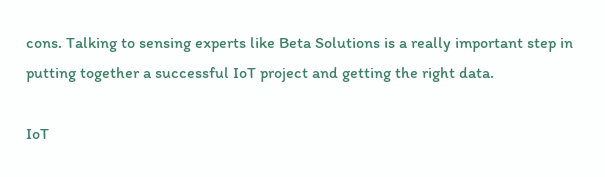cons. Talking to sensing experts like Beta Solutions is a really important step in putting together a successful IoT project and getting the right data.

IoT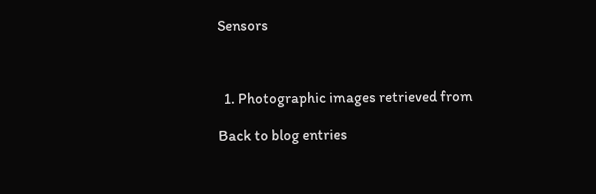Sensors



  1. Photographic images retrieved from

Back to blog entries